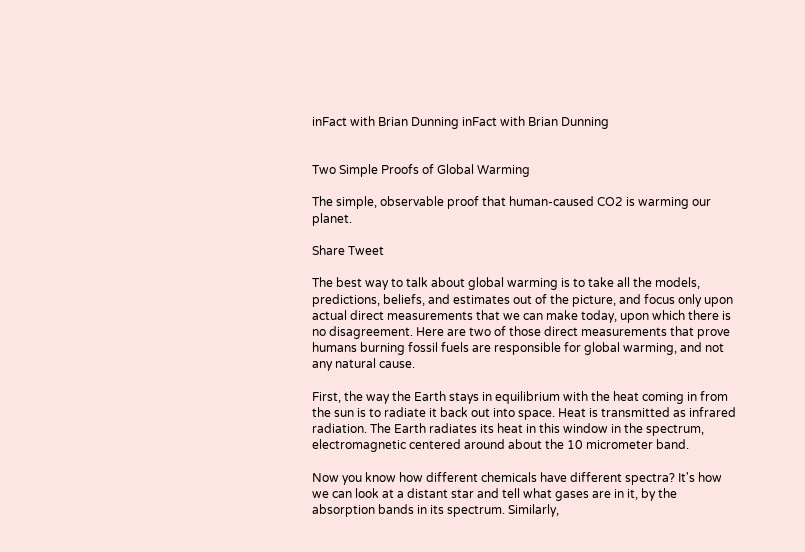inFact with Brian Dunning inFact with Brian Dunning


Two Simple Proofs of Global Warming

The simple, observable proof that human-caused CO2 is warming our planet.

Share Tweet

The best way to talk about global warming is to take all the models, predictions, beliefs, and estimates out of the picture, and focus only upon actual direct measurements that we can make today, upon which there is no disagreement. Here are two of those direct measurements that prove humans burning fossil fuels are responsible for global warming, and not any natural cause.

First, the way the Earth stays in equilibrium with the heat coming in from the sun is to radiate it back out into space. Heat is transmitted as infrared radiation. The Earth radiates its heat in this window in the spectrum, electromagnetic centered around about the 10 micrometer band.

Now you know how different chemicals have different spectra? It's how we can look at a distant star and tell what gases are in it, by the absorption bands in its spectrum. Similarly,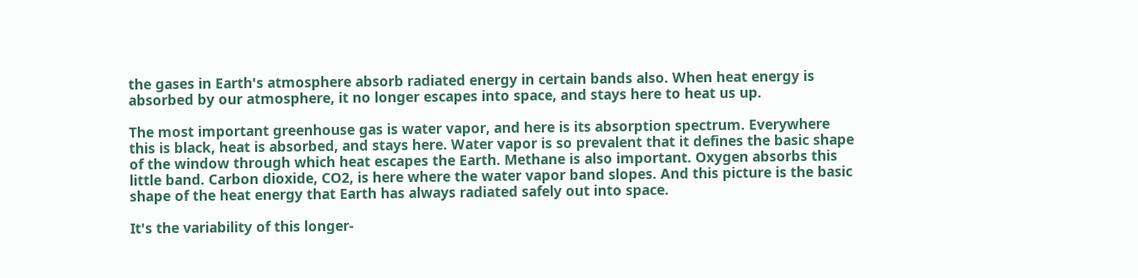the gases in Earth's atmosphere absorb radiated energy in certain bands also. When heat energy is absorbed by our atmosphere, it no longer escapes into space, and stays here to heat us up.

The most important greenhouse gas is water vapor, and here is its absorption spectrum. Everywhere this is black, heat is absorbed, and stays here. Water vapor is so prevalent that it defines the basic shape of the window through which heat escapes the Earth. Methane is also important. Oxygen absorbs this little band. Carbon dioxide, CO2, is here where the water vapor band slopes. And this picture is the basic shape of the heat energy that Earth has always radiated safely out into space.

It's the variability of this longer-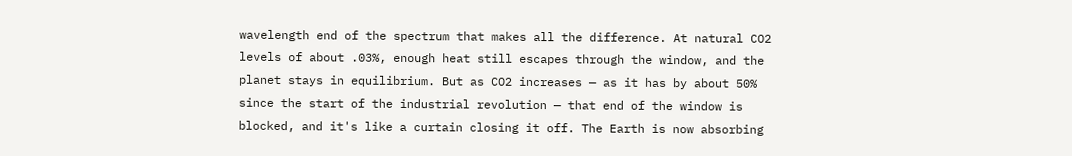wavelength end of the spectrum that makes all the difference. At natural CO2 levels of about .03%, enough heat still escapes through the window, and the planet stays in equilibrium. But as CO2 increases — as it has by about 50% since the start of the industrial revolution — that end of the window is blocked, and it's like a curtain closing it off. The Earth is now absorbing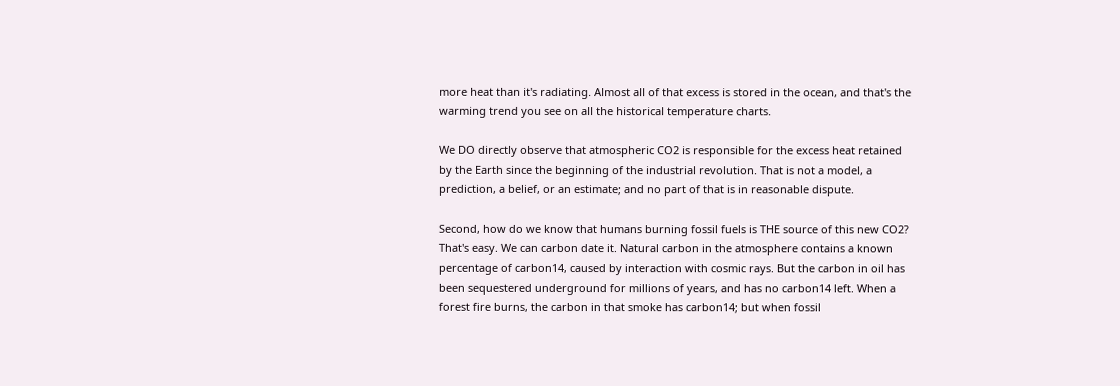more heat than it's radiating. Almost all of that excess is stored in the ocean, and that's the warming trend you see on all the historical temperature charts.

We DO directly observe that atmospheric CO2 is responsible for the excess heat retained by the Earth since the beginning of the industrial revolution. That is not a model, a prediction, a belief, or an estimate; and no part of that is in reasonable dispute.

Second, how do we know that humans burning fossil fuels is THE source of this new CO2? That's easy. We can carbon date it. Natural carbon in the atmosphere contains a known percentage of carbon14, caused by interaction with cosmic rays. But the carbon in oil has been sequestered underground for millions of years, and has no carbon14 left. When a forest fire burns, the carbon in that smoke has carbon14; but when fossil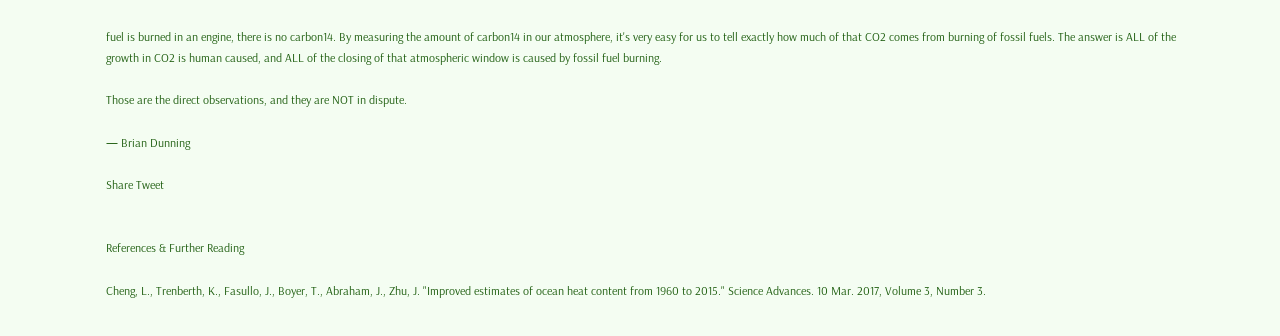fuel is burned in an engine, there is no carbon14. By measuring the amount of carbon14 in our atmosphere, it's very easy for us to tell exactly how much of that CO2 comes from burning of fossil fuels. The answer is ALL of the growth in CO2 is human caused, and ALL of the closing of that atmospheric window is caused by fossil fuel burning.

Those are the direct observations, and they are NOT in dispute.

— Brian Dunning

Share Tweet


References & Further Reading

Cheng, L., Trenberth, K., Fasullo, J., Boyer, T., Abraham, J., Zhu, J. "Improved estimates of ocean heat content from 1960 to 2015." Science Advances. 10 Mar. 2017, Volume 3, Number 3.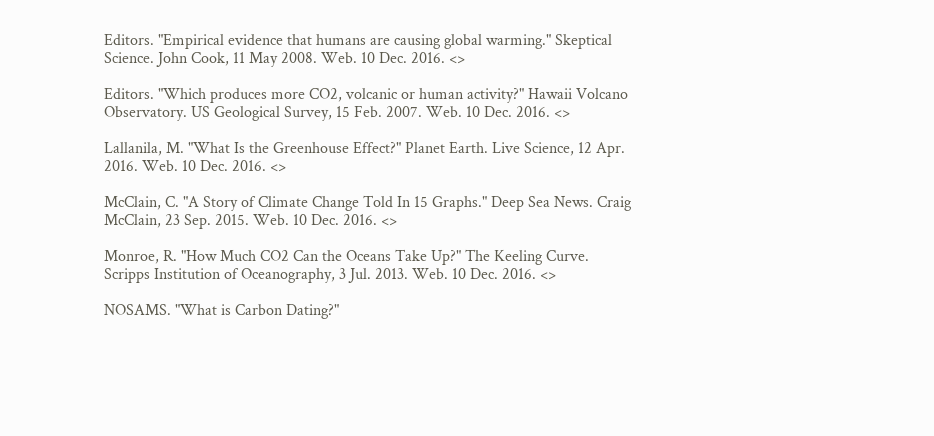Editors. "Empirical evidence that humans are causing global warming." Skeptical Science. John Cook, 11 May 2008. Web. 10 Dec. 2016. <>

Editors. "Which produces more CO2, volcanic or human activity?" Hawaii Volcano Observatory. US Geological Survey, 15 Feb. 2007. Web. 10 Dec. 2016. <>

Lallanila, M. "What Is the Greenhouse Effect?" Planet Earth. Live Science, 12 Apr. 2016. Web. 10 Dec. 2016. <>

McClain, C. "A Story of Climate Change Told In 15 Graphs." Deep Sea News. Craig McClain, 23 Sep. 2015. Web. 10 Dec. 2016. <>

Monroe, R. "How Much CO2 Can the Oceans Take Up?" The Keeling Curve. Scripps Institution of Oceanography, 3 Jul. 2013. Web. 10 Dec. 2016. <>

NOSAMS. "What is Carbon Dating?"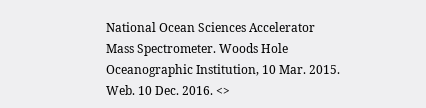National Ocean Sciences Accelerator Mass Spectrometer. Woods Hole Oceanographic Institution, 10 Mar. 2015. Web. 10 Dec. 2016. <>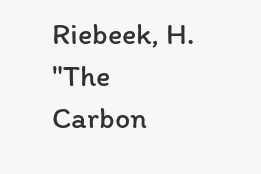Riebeek, H. "The Carbon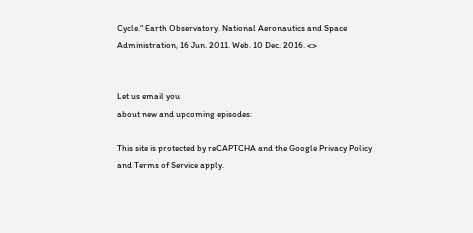Cycle." Earth Observatory. National Aeronautics and Space Administration, 16 Jun. 2011. Web. 10 Dec. 2016. <>


Let us email you
about new and upcoming episodes:

This site is protected by reCAPTCHA and the Google Privacy Policy and Terms of Service apply.